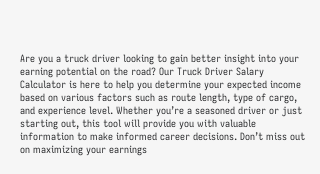Are you a truck driver looking to gain better insight into your earning potential on the road? Our Truck Driver Salary Calculator is here to help you determine your expected income based on various factors such as route length, type of cargo, and experience level. Whether you’re a seasoned driver or just starting out, this tool will provide you with valuable information to make informed career decisions. Don’t miss out on maximizing your earnings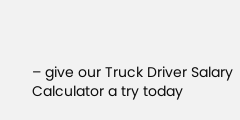– give our Truck Driver Salary Calculator a try today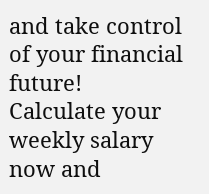and take control of your financial future! Calculate your weekly salary now and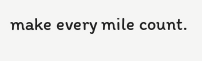make every mile count.